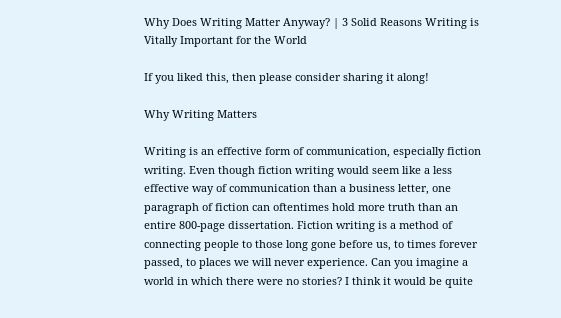Why Does Writing Matter Anyway? | 3 Solid Reasons Writing is Vitally Important for the World

If you liked this, then please consider sharing it along!

Why Writing Matters

Writing is an effective form of communication, especially fiction writing. Even though fiction writing would seem like a less effective way of communication than a business letter, one paragraph of fiction can oftentimes hold more truth than an entire 800-page dissertation. Fiction writing is a method of connecting people to those long gone before us, to times forever passed, to places we will never experience. Can you imagine a world in which there were no stories? I think it would be quite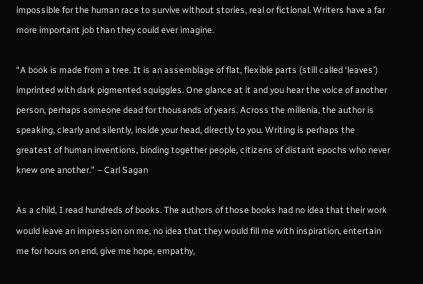impossible for the human race to survive without stories, real or fictional. Writers have a far more important job than they could ever imagine.

“A book is made from a tree. It is an assemblage of flat, flexible parts (still called ‘leaves’) imprinted with dark pigmented squiggles. One glance at it and you hear the voice of another person, perhaps someone dead for thousands of years. Across the millenia, the author is speaking, clearly and silently, inside your head, directly to you. Writing is perhaps the greatest of human inventions, binding together people, citizens of distant epochs who never knew one another.” – Carl Sagan

As a child, I read hundreds of books. The authors of those books had no idea that their work would leave an impression on me, no idea that they would fill me with inspiration, entertain me for hours on end, give me hope, empathy,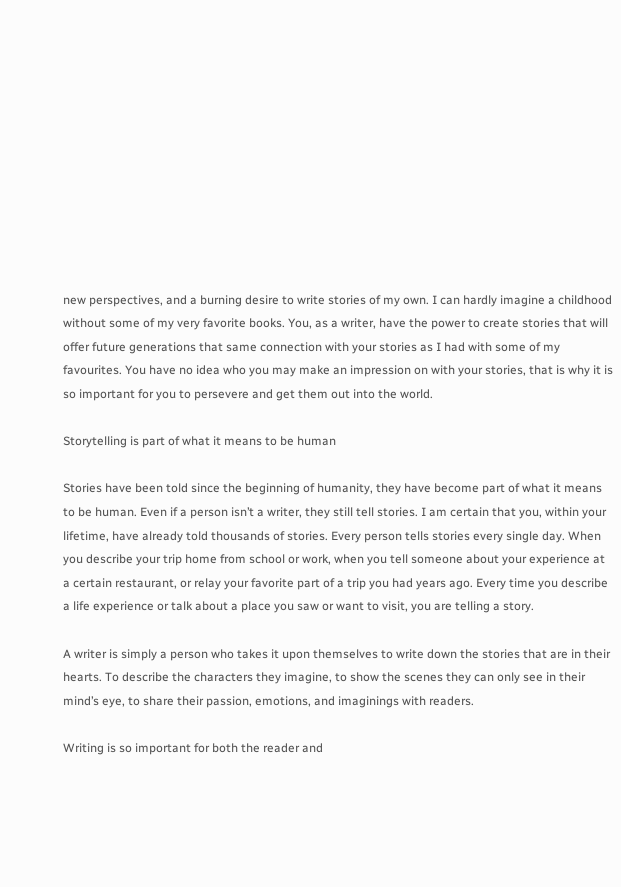new perspectives, and a burning desire to write stories of my own. I can hardly imagine a childhood without some of my very favorite books. You, as a writer, have the power to create stories that will offer future generations that same connection with your stories as I had with some of my favourites. You have no idea who you may make an impression on with your stories, that is why it is so important for you to persevere and get them out into the world.

Storytelling is part of what it means to be human

Stories have been told since the beginning of humanity, they have become part of what it means to be human. Even if a person isn’t a writer, they still tell stories. I am certain that you, within your lifetime, have already told thousands of stories. Every person tells stories every single day. When you describe your trip home from school or work, when you tell someone about your experience at a certain restaurant, or relay your favorite part of a trip you had years ago. Every time you describe a life experience or talk about a place you saw or want to visit, you are telling a story.

A writer is simply a person who takes it upon themselves to write down the stories that are in their hearts. To describe the characters they imagine, to show the scenes they can only see in their mind’s eye, to share their passion, emotions, and imaginings with readers.

Writing is so important for both the reader and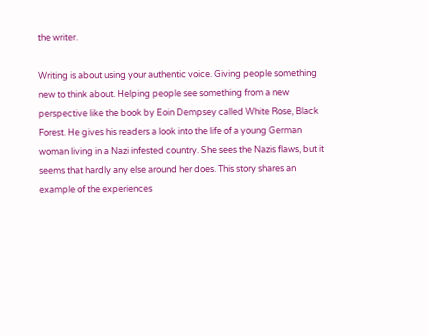the writer.

Writing is about using your authentic voice. Giving people something new to think about. Helping people see something from a new perspective like the book by Eoin Dempsey called White Rose, Black Forest. He gives his readers a look into the life of a young German woman living in a Nazi infested country. She sees the Nazis flaws, but it seems that hardly any else around her does. This story shares an example of the experiences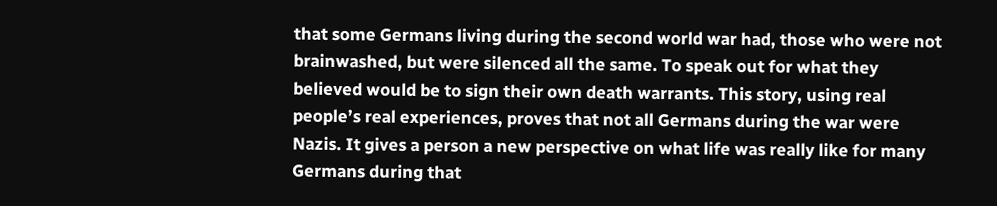that some Germans living during the second world war had, those who were not brainwashed, but were silenced all the same. To speak out for what they believed would be to sign their own death warrants. This story, using real people’s real experiences, proves that not all Germans during the war were Nazis. It gives a person a new perspective on what life was really like for many Germans during that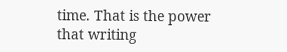time. That is the power that writing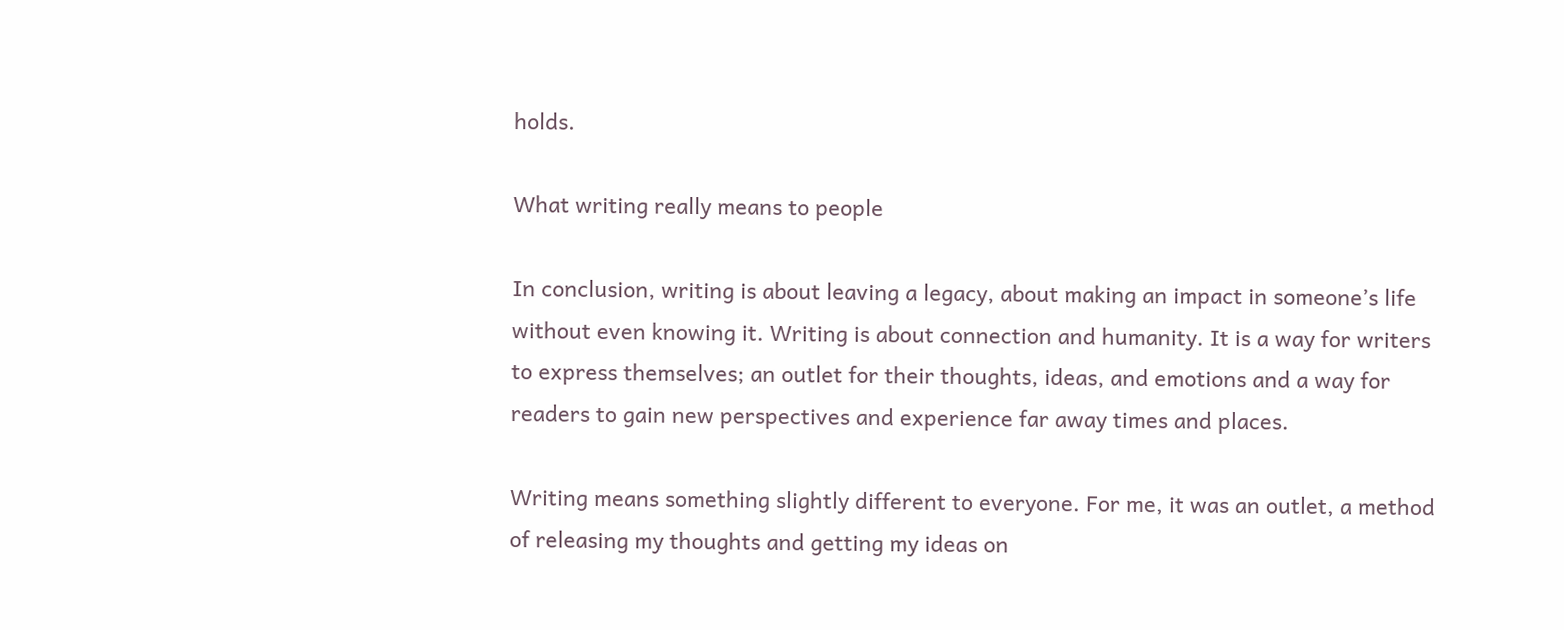holds.

What writing really means to people

In conclusion, writing is about leaving a legacy, about making an impact in someone’s life without even knowing it. Writing is about connection and humanity. It is a way for writers to express themselves; an outlet for their thoughts, ideas, and emotions and a way for readers to gain new perspectives and experience far away times and places.

Writing means something slightly different to everyone. For me, it was an outlet, a method of releasing my thoughts and getting my ideas on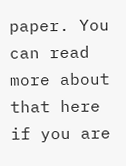paper. You can read more about that here if you are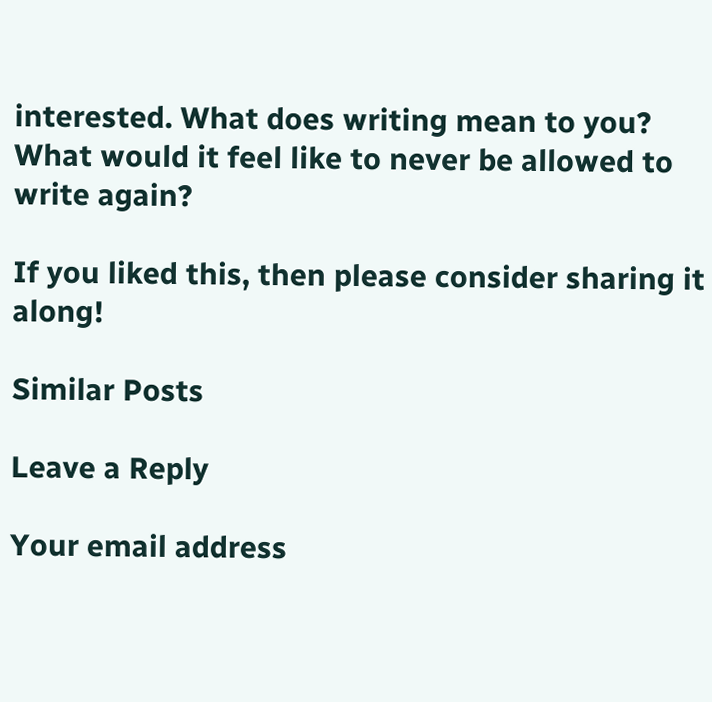interested. What does writing mean to you? What would it feel like to never be allowed to write again?

If you liked this, then please consider sharing it along!

Similar Posts

Leave a Reply

Your email address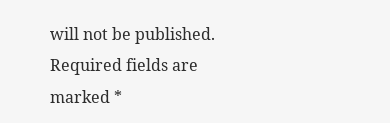will not be published. Required fields are marked *